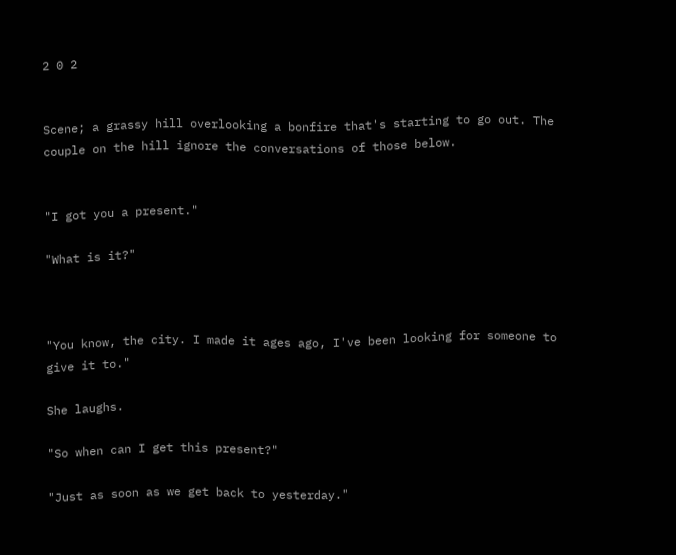2 0 2


Scene; a grassy hill overlooking a bonfire that's starting to go out. The couple on the hill ignore the conversations of those below.


"I got you a present."

"What is it?"



"You know, the city. I made it ages ago, I've been looking for someone to give it to."

She laughs.

"So when can I get this present?"

"Just as soon as we get back to yesterday."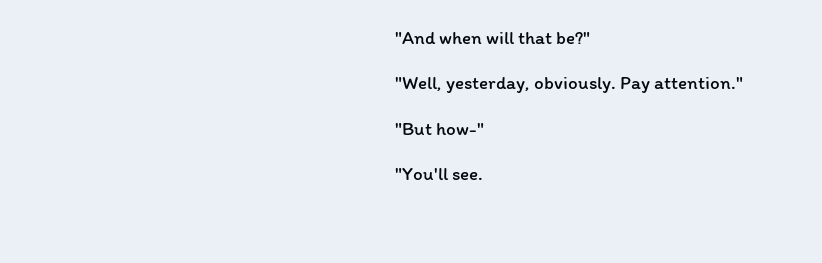"And when will that be?"

"Well, yesterday, obviously. Pay attention."

"But how-"

"You'll see.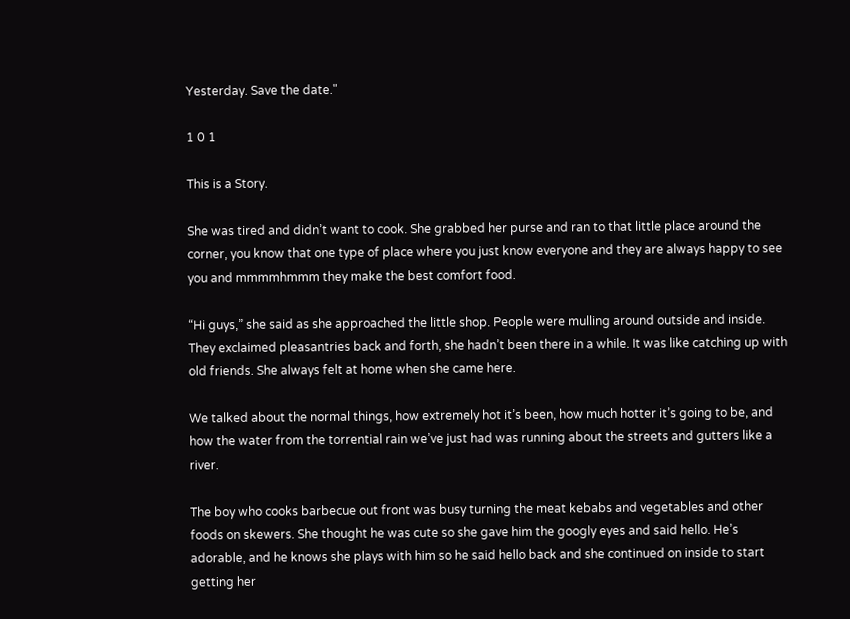Yesterday. Save the date."

1 0 1

This is a Story.

She was tired and didn’t want to cook. She grabbed her purse and ran to that little place around the corner, you know that one type of place where you just know everyone and they are always happy to see you and mmmmhmmm they make the best comfort food.

“Hi guys,” she said as she approached the little shop. People were mulling around outside and inside. They exclaimed pleasantries back and forth, she hadn’t been there in a while. It was like catching up with old friends. She always felt at home when she came here.

We talked about the normal things, how extremely hot it’s been, how much hotter it’s going to be, and how the water from the torrential rain we’ve just had was running about the streets and gutters like a river.

The boy who cooks barbecue out front was busy turning the meat kebabs and vegetables and other foods on skewers. She thought he was cute so she gave him the googly eyes and said hello. He’s adorable, and he knows she plays with him so he said hello back and she continued on inside to start getting her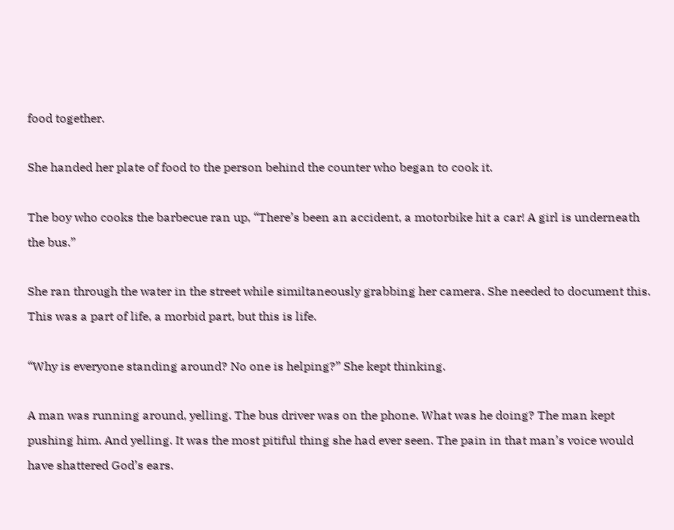food together.

She handed her plate of food to the person behind the counter who began to cook it.

The boy who cooks the barbecue ran up, “There’s been an accident, a motorbike hit a car! A girl is underneath the bus.”

She ran through the water in the street while similtaneously grabbing her camera. She needed to document this. This was a part of life, a morbid part, but this is life.

“Why is everyone standing around? No one is helping?” She kept thinking.

A man was running around, yelling. The bus driver was on the phone. What was he doing? The man kept pushing him. And yelling. It was the most pitiful thing she had ever seen. The pain in that man’s voice would have shattered God’s ears.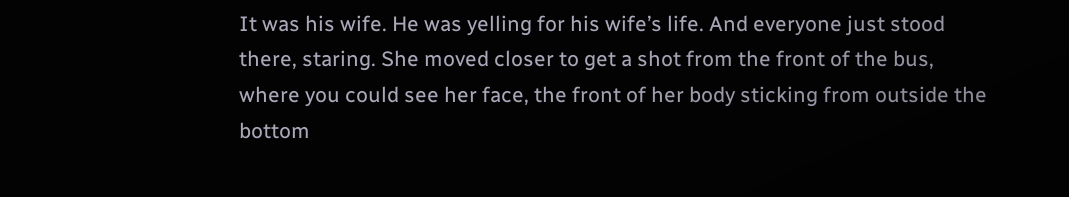It was his wife. He was yelling for his wife’s life. And everyone just stood there, staring. She moved closer to get a shot from the front of the bus, where you could see her face, the front of her body sticking from outside the bottom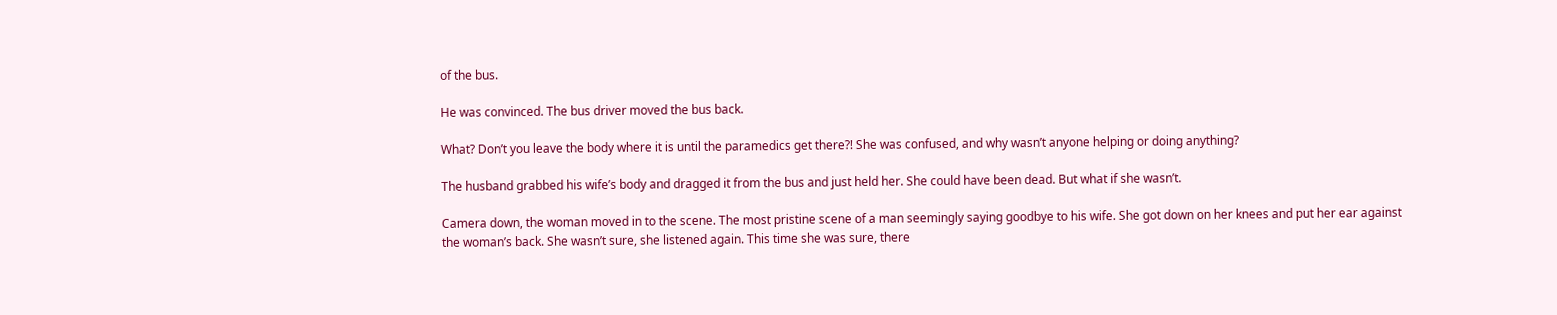of the bus.

He was convinced. The bus driver moved the bus back.

What? Don’t you leave the body where it is until the paramedics get there?! She was confused, and why wasn’t anyone helping or doing anything?

The husband grabbed his wife’s body and dragged it from the bus and just held her. She could have been dead. But what if she wasn’t.

Camera down, the woman moved in to the scene. The most pristine scene of a man seemingly saying goodbye to his wife. She got down on her knees and put her ear against the woman’s back. She wasn’t sure, she listened again. This time she was sure, there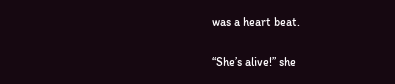was a heart beat.

“She’s alive!” she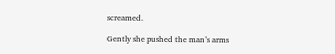screamed.

Gently she pushed the man’s arms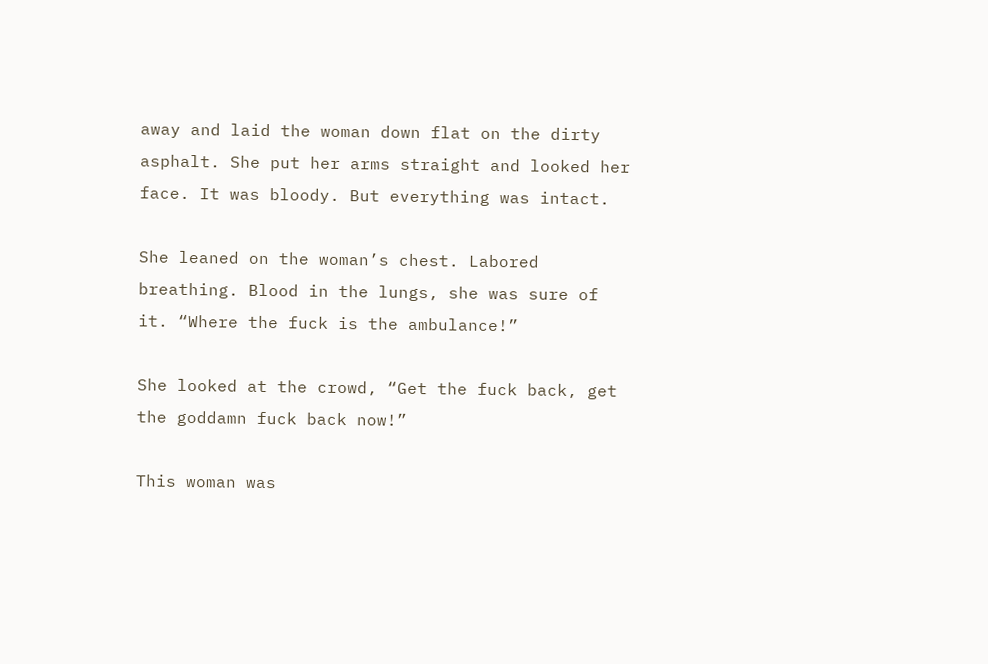away and laid the woman down flat on the dirty asphalt. She put her arms straight and looked her face. It was bloody. But everything was intact.

She leaned on the woman’s chest. Labored breathing. Blood in the lungs, she was sure of it. “Where the fuck is the ambulance!”

She looked at the crowd, “Get the fuck back, get the goddamn fuck back now!”

This woman was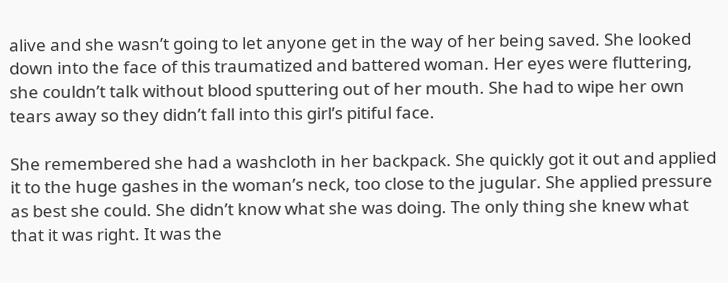alive and she wasn’t going to let anyone get in the way of her being saved. She looked down into the face of this traumatized and battered woman. Her eyes were fluttering, she couldn’t talk without blood sputtering out of her mouth. She had to wipe her own tears away so they didn’t fall into this girl’s pitiful face.

She remembered she had a washcloth in her backpack. She quickly got it out and applied it to the huge gashes in the woman’s neck, too close to the jugular. She applied pressure as best she could. She didn’t know what she was doing. The only thing she knew what that it was right. It was the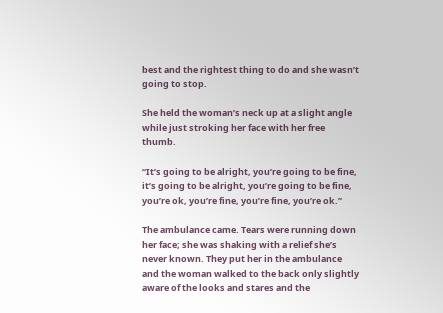best and the rightest thing to do and she wasn’t going to stop.

She held the woman’s neck up at a slight angle while just stroking her face with her free thumb.

“It’s going to be alright, you’re going to be fine, it’s going to be alright, you’re going to be fine, you’re ok, you’re fine, you’re fine, you’re ok.”

The ambulance came. Tears were running down her face; she was shaking with a relief she’s never known. They put her in the ambulance and the woman walked to the back only slightly aware of the looks and stares and the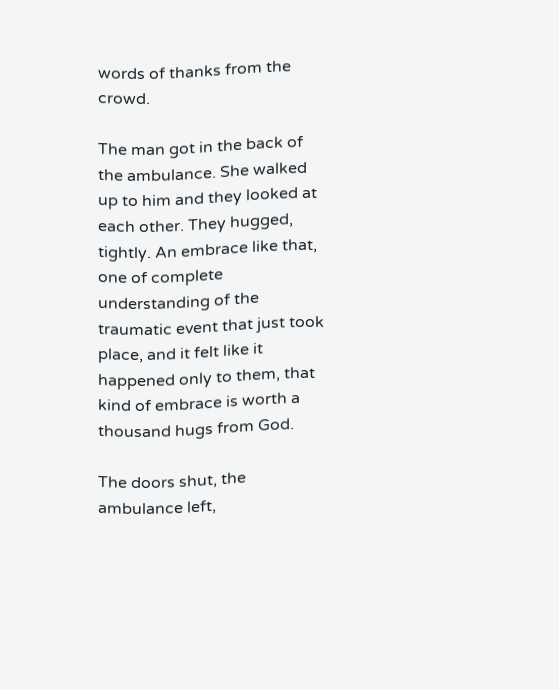words of thanks from the crowd.

The man got in the back of the ambulance. She walked up to him and they looked at each other. They hugged, tightly. An embrace like that, one of complete understanding of the traumatic event that just took place, and it felt like it happened only to them, that kind of embrace is worth a thousand hugs from God.

The doors shut, the ambulance left,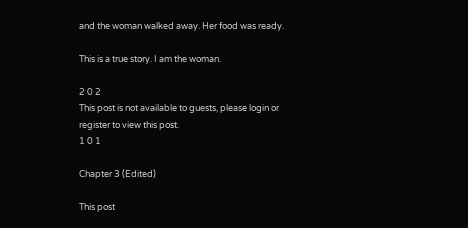and the woman walked away. Her food was ready.

This is a true story. I am the woman.

2 0 2
This post is not available to guests, please login or register to view this post.
1 0 1

Chapter 3 (Edited)

This post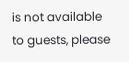is not available to guests, please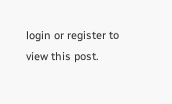login or register to view this post.